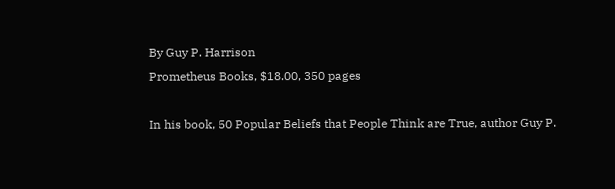By Guy P. Harrison
Prometheus Books, $18.00, 350 pages

In his book, 50 Popular Beliefs that People Think are True, author Guy P.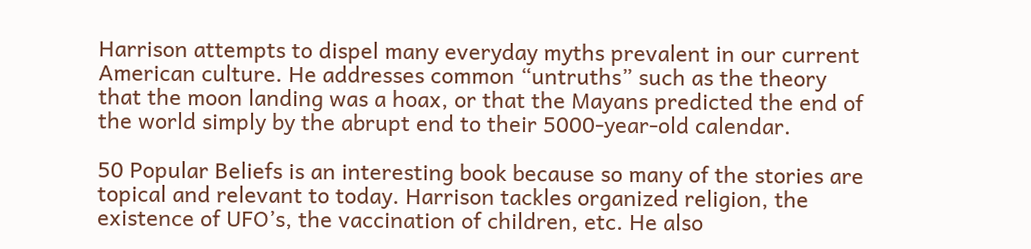Harrison attempts to dispel many everyday myths prevalent in our current American culture. He addresses common “untruths” such as the theory that the moon landing was a hoax, or that the Mayans predicted the end of the world simply by the abrupt end to their 5000-year-old calendar.

50 Popular Beliefs is an interesting book because so many of the stories are topical and relevant to today. Harrison tackles organized religion, the existence of UFO’s, the vaccination of children, etc. He also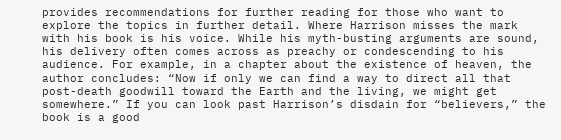provides recommendations for further reading for those who want to explore the topics in further detail. Where Harrison misses the mark with his book is his voice. While his myth-busting arguments are sound, his delivery often comes across as preachy or condescending to his audience. For example, in a chapter about the existence of heaven, the author concludes: “Now if only we can find a way to direct all that post-death goodwill toward the Earth and the living, we might get somewhere.” If you can look past Harrison’s disdain for “believers,” the book is a good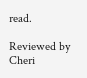read.

Reviewed by Cheri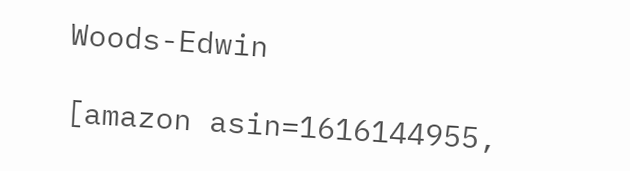Woods-Edwin

[amazon asin=1616144955,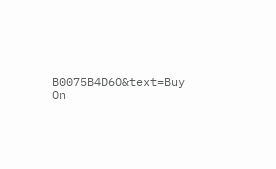B0075B4D6O&text=Buy On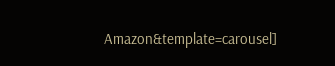Amazon&template=carousel]